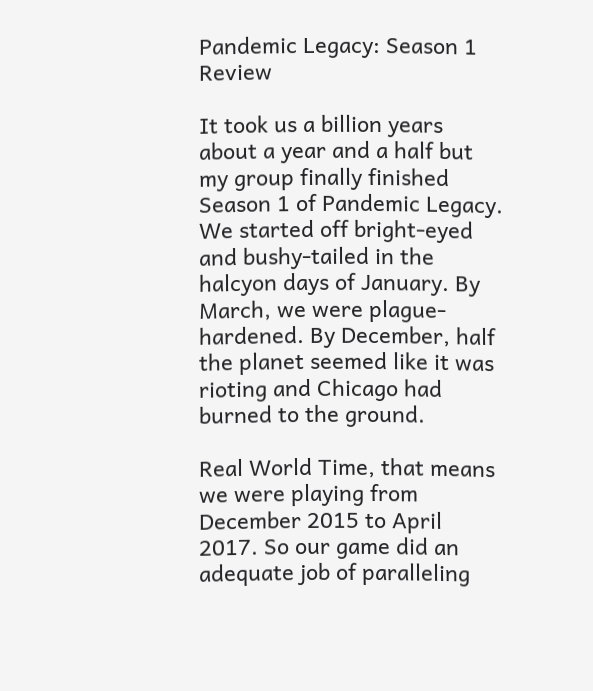Pandemic Legacy: Season 1 Review

It took us a billion years about a year and a half but my group finally finished Season 1 of Pandemic Legacy. We started off bright-eyed and bushy-tailed in the halcyon days of January. By March, we were plague-hardened. By December, half the planet seemed like it was rioting and Chicago had burned to the ground.

Real World Time, that means we were playing from December 2015 to April 2017. So our game did an adequate job of paralleling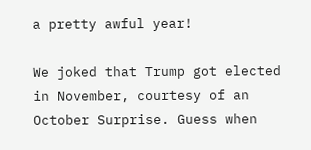a pretty awful year!

We joked that Trump got elected in November, courtesy of an October Surprise. Guess when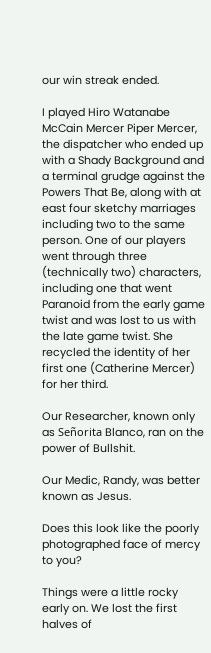our win streak ended.

I played Hiro Watanabe McCain Mercer Piper Mercer, the dispatcher who ended up with a Shady Background and a terminal grudge against the Powers That Be, along with at east four sketchy marriages including two to the same person. One of our players went through three (technically two) characters, including one that went Paranoid from the early game twist and was lost to us with the late game twist. She recycled the identity of her first one (Catherine Mercer) for her third.

Our Researcher, known only as Señorita Blanco, ran on the power of Bullshit.

Our Medic, Randy, was better known as Jesus.

Does this look like the poorly photographed face of mercy to you?

Things were a little rocky early on. We lost the first halves of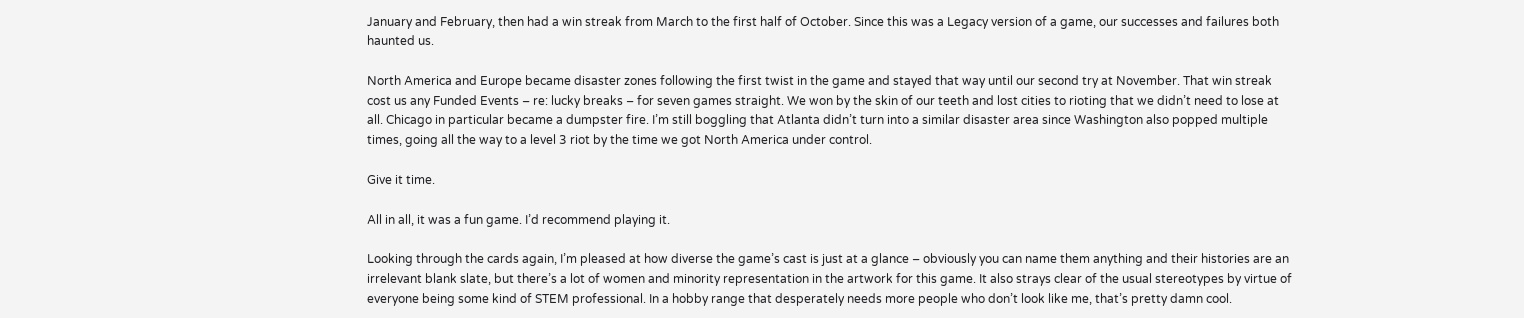January and February, then had a win streak from March to the first half of October. Since this was a Legacy version of a game, our successes and failures both haunted us.

North America and Europe became disaster zones following the first twist in the game and stayed that way until our second try at November. That win streak cost us any Funded Events – re: lucky breaks – for seven games straight. We won by the skin of our teeth and lost cities to rioting that we didn’t need to lose at all. Chicago in particular became a dumpster fire. I’m still boggling that Atlanta didn’t turn into a similar disaster area since Washington also popped multiple times, going all the way to a level 3 riot by the time we got North America under control.

Give it time.

All in all, it was a fun game. I’d recommend playing it.

Looking through the cards again, I’m pleased at how diverse the game’s cast is just at a glance – obviously you can name them anything and their histories are an irrelevant blank slate, but there’s a lot of women and minority representation in the artwork for this game. It also strays clear of the usual stereotypes by virtue of everyone being some kind of STEM professional. In a hobby range that desperately needs more people who don’t look like me, that’s pretty damn cool.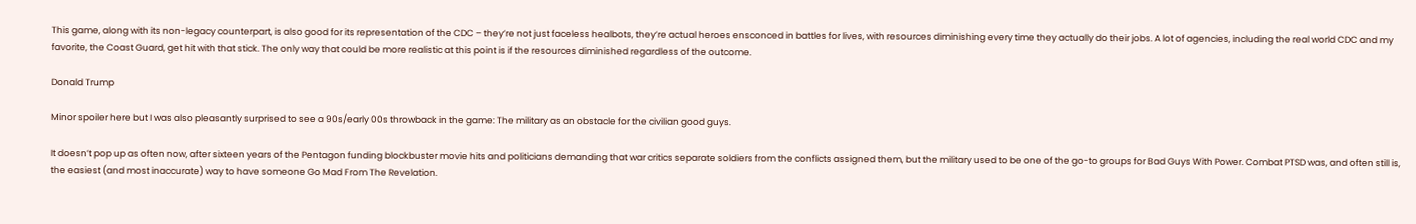This game, along with its non-legacy counterpart, is also good for its representation of the CDC – they’re not just faceless healbots, they’re actual heroes ensconced in battles for lives, with resources diminishing every time they actually do their jobs. A lot of agencies, including the real world CDC and my favorite, the Coast Guard, get hit with that stick. The only way that could be more realistic at this point is if the resources diminished regardless of the outcome.

Donald Trump

Minor spoiler here but I was also pleasantly surprised to see a 90s/early 00s throwback in the game: The military as an obstacle for the civilian good guys.

It doesn’t pop up as often now, after sixteen years of the Pentagon funding blockbuster movie hits and politicians demanding that war critics separate soldiers from the conflicts assigned them, but the military used to be one of the go-to groups for Bad Guys With Power. Combat PTSD was, and often still is, the easiest (and most inaccurate) way to have someone Go Mad From The Revelation.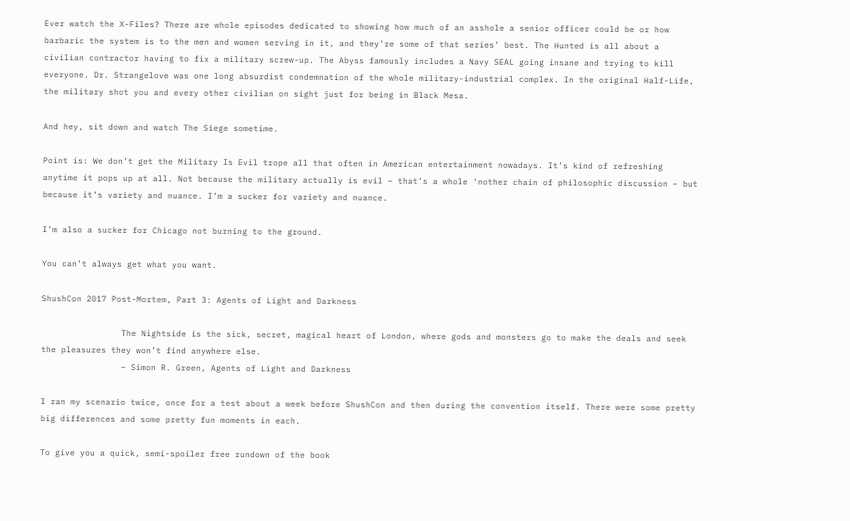Ever watch the X-Files? There are whole episodes dedicated to showing how much of an asshole a senior officer could be or how barbaric the system is to the men and women serving in it, and they’re some of that series’ best. The Hunted is all about a civilian contractor having to fix a military screw-up. The Abyss famously includes a Navy SEAL going insane and trying to kill everyone. Dr. Strangelove was one long absurdist condemnation of the whole military-industrial complex. In the original Half-Life, the military shot you and every other civilian on sight just for being in Black Mesa.

And hey, sit down and watch The Siege sometime.

Point is: We don’t get the Military Is Evil trope all that often in American entertainment nowadays. It’s kind of refreshing anytime it pops up at all. Not because the military actually is evil – that’s a whole ‘nother chain of philosophic discussion – but because it’s variety and nuance. I’m a sucker for variety and nuance.

I’m also a sucker for Chicago not burning to the ground.

You can’t always get what you want.

ShushCon 2017 Post-Mortem, Part 3: Agents of Light and Darkness

                The Nightside is the sick, secret, magical heart of London, where gods and monsters go to make the deals and seek the pleasures they won’t find anywhere else.
                – Simon R. Green, Agents of Light and Darkness

I ran my scenario twice, once for a test about a week before ShushCon and then during the convention itself. There were some pretty big differences and some pretty fun moments in each.

To give you a quick, semi-spoiler free rundown of the book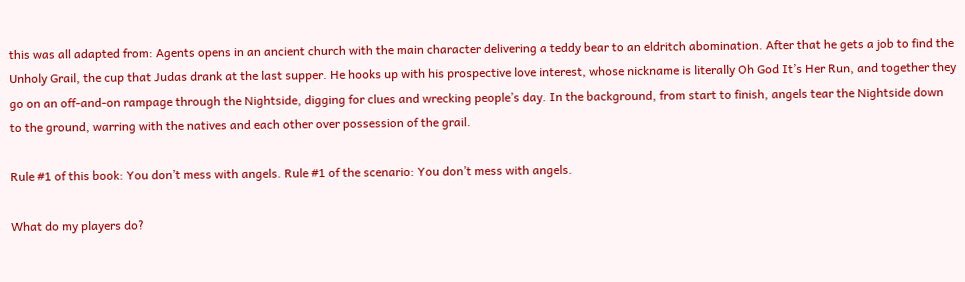this was all adapted from: Agents opens in an ancient church with the main character delivering a teddy bear to an eldritch abomination. After that he gets a job to find the Unholy Grail, the cup that Judas drank at the last supper. He hooks up with his prospective love interest, whose nickname is literally Oh God It’s Her Run, and together they go on an off-and-on rampage through the Nightside, digging for clues and wrecking people’s day. In the background, from start to finish, angels tear the Nightside down to the ground, warring with the natives and each other over possession of the grail.

Rule #1 of this book: You don’t mess with angels. Rule #1 of the scenario: You don’t mess with angels.

What do my players do?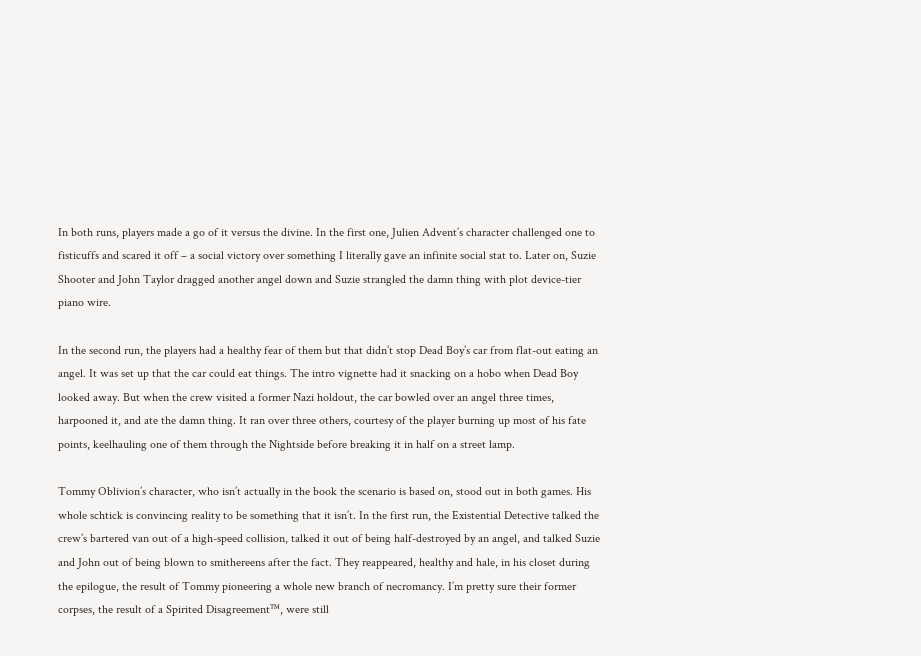In both runs, players made a go of it versus the divine. In the first one, Julien Advent’s character challenged one to fisticuffs and scared it off – a social victory over something I literally gave an infinite social stat to. Later on, Suzie Shooter and John Taylor dragged another angel down and Suzie strangled the damn thing with plot device-tier piano wire.

In the second run, the players had a healthy fear of them but that didn’t stop Dead Boy’s car from flat-out eating an angel. It was set up that the car could eat things. The intro vignette had it snacking on a hobo when Dead Boy looked away. But when the crew visited a former Nazi holdout, the car bowled over an angel three times, harpooned it, and ate the damn thing. It ran over three others, courtesy of the player burning up most of his fate points, keelhauling one of them through the Nightside before breaking it in half on a street lamp.

Tommy Oblivion’s character, who isn’t actually in the book the scenario is based on, stood out in both games. His whole schtick is convincing reality to be something that it isn’t. In the first run, the Existential Detective talked the crew’s bartered van out of a high-speed collision, talked it out of being half-destroyed by an angel, and talked Suzie and John out of being blown to smithereens after the fact. They reappeared, healthy and hale, in his closet during the epilogue, the result of Tommy pioneering a whole new branch of necromancy. I’m pretty sure their former corpses, the result of a Spirited Disagreement™, were still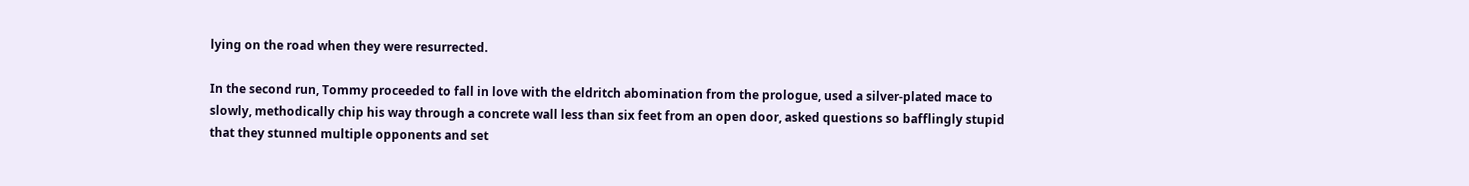lying on the road when they were resurrected.

In the second run, Tommy proceeded to fall in love with the eldritch abomination from the prologue, used a silver-plated mace to slowly, methodically chip his way through a concrete wall less than six feet from an open door, asked questions so bafflingly stupid that they stunned multiple opponents and set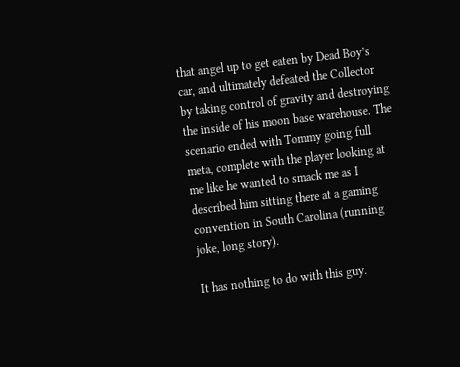that angel up to get eaten by Dead Boy’s car, and ultimately defeated the Collector by taking control of gravity and destroying the inside of his moon base warehouse. The scenario ended with Tommy going full meta, complete with the player looking at me like he wanted to smack me as I described him sitting there at a gaming convention in South Carolina (running joke, long story).

It has nothing to do with this guy.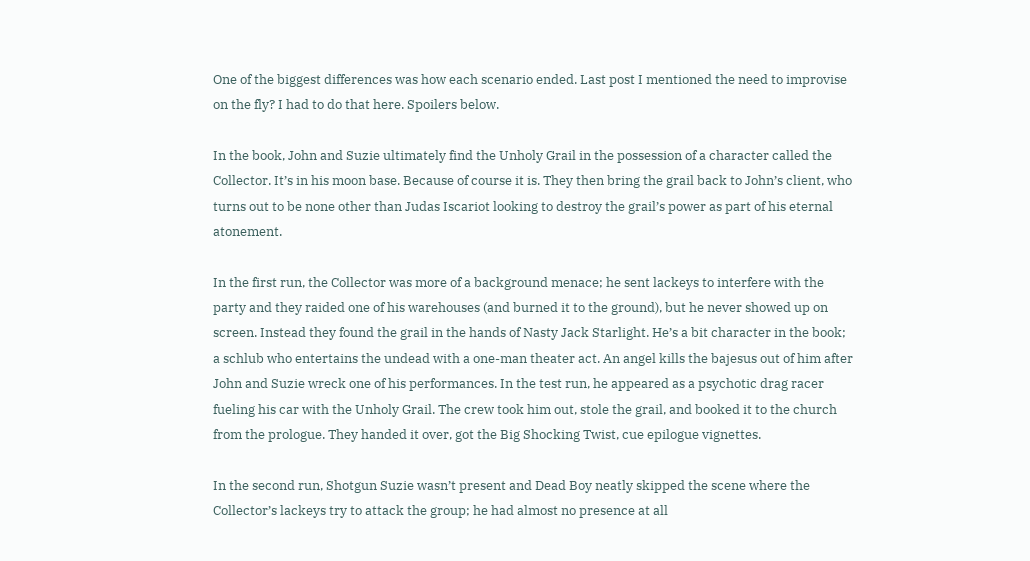One of the biggest differences was how each scenario ended. Last post I mentioned the need to improvise on the fly? I had to do that here. Spoilers below.

In the book, John and Suzie ultimately find the Unholy Grail in the possession of a character called the Collector. It’s in his moon base. Because of course it is. They then bring the grail back to John’s client, who turns out to be none other than Judas Iscariot looking to destroy the grail’s power as part of his eternal atonement.

In the first run, the Collector was more of a background menace; he sent lackeys to interfere with the party and they raided one of his warehouses (and burned it to the ground), but he never showed up on screen. Instead they found the grail in the hands of Nasty Jack Starlight. He’s a bit character in the book; a schlub who entertains the undead with a one-man theater act. An angel kills the bajesus out of him after John and Suzie wreck one of his performances. In the test run, he appeared as a psychotic drag racer fueling his car with the Unholy Grail. The crew took him out, stole the grail, and booked it to the church from the prologue. They handed it over, got the Big Shocking Twist, cue epilogue vignettes.

In the second run, Shotgun Suzie wasn’t present and Dead Boy neatly skipped the scene where the Collector’s lackeys try to attack the group; he had almost no presence at all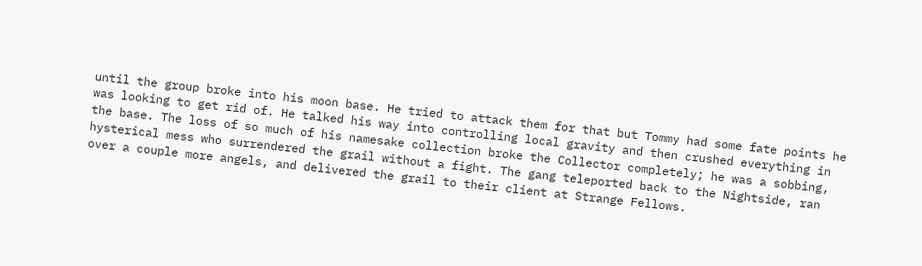until the group broke into his moon base. He tried to attack them for that but Tommy had some fate points he was looking to get rid of. He talked his way into controlling local gravity and then crushed everything in the base. The loss of so much of his namesake collection broke the Collector completely; he was a sobbing, hysterical mess who surrendered the grail without a fight. The gang teleported back to the Nightside, ran over a couple more angels, and delivered the grail to their client at Strange Fellows.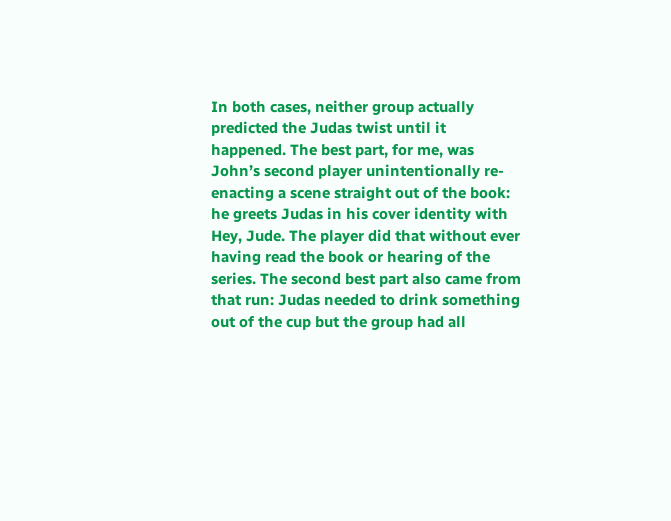In both cases, neither group actually predicted the Judas twist until it happened. The best part, for me, was John’s second player unintentionally re-enacting a scene straight out of the book: he greets Judas in his cover identity with Hey, Jude. The player did that without ever having read the book or hearing of the series. The second best part also came from that run: Judas needed to drink something out of the cup but the group had all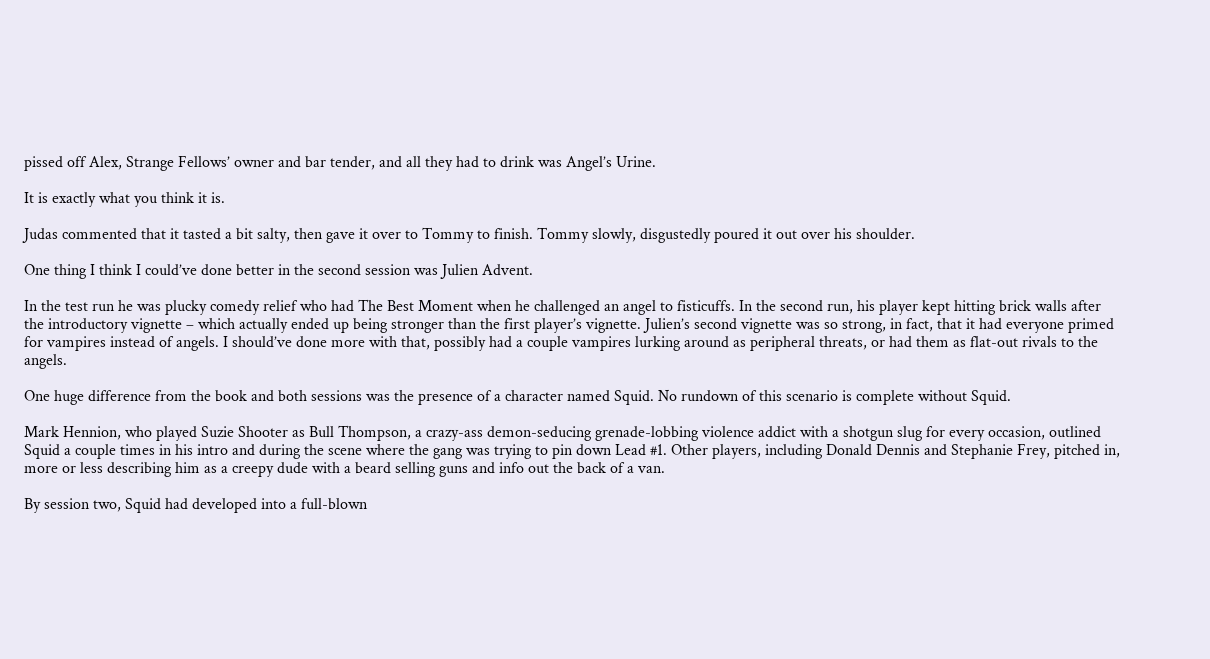pissed off Alex, Strange Fellows’ owner and bar tender, and all they had to drink was Angel’s Urine.

It is exactly what you think it is.

Judas commented that it tasted a bit salty, then gave it over to Tommy to finish. Tommy slowly, disgustedly poured it out over his shoulder.

One thing I think I could’ve done better in the second session was Julien Advent.

In the test run he was plucky comedy relief who had The Best Moment when he challenged an angel to fisticuffs. In the second run, his player kept hitting brick walls after the introductory vignette – which actually ended up being stronger than the first player’s vignette. Julien’s second vignette was so strong, in fact, that it had everyone primed for vampires instead of angels. I should’ve done more with that, possibly had a couple vampires lurking around as peripheral threats, or had them as flat-out rivals to the angels.

One huge difference from the book and both sessions was the presence of a character named Squid. No rundown of this scenario is complete without Squid.

Mark Hennion, who played Suzie Shooter as Bull Thompson, a crazy-ass demon-seducing grenade-lobbing violence addict with a shotgun slug for every occasion, outlined Squid a couple times in his intro and during the scene where the gang was trying to pin down Lead #1. Other players, including Donald Dennis and Stephanie Frey, pitched in, more or less describing him as a creepy dude with a beard selling guns and info out the back of a van.

By session two, Squid had developed into a full-blown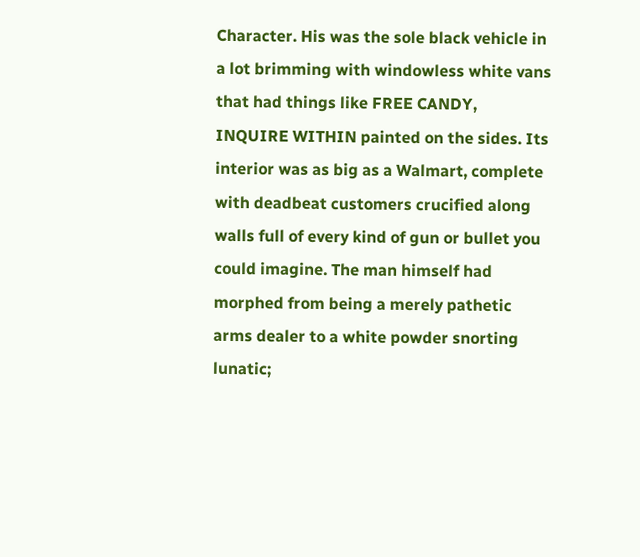Character. His was the sole black vehicle in a lot brimming with windowless white vans that had things like FREE CANDY, INQUIRE WITHIN painted on the sides. Its interior was as big as a Walmart, complete with deadbeat customers crucified along walls full of every kind of gun or bullet you could imagine. The man himself had morphed from being a merely pathetic arms dealer to a white powder snorting lunatic;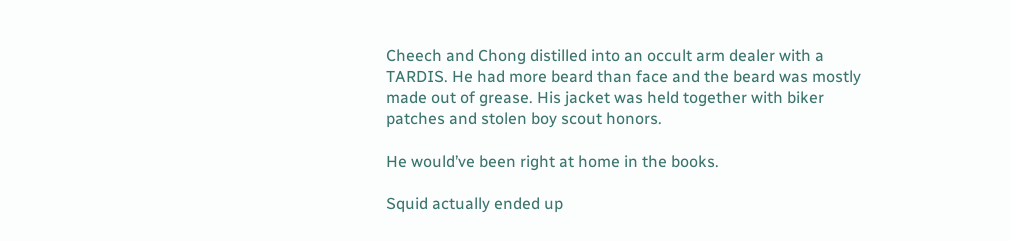Cheech and Chong distilled into an occult arm dealer with a TARDIS. He had more beard than face and the beard was mostly made out of grease. His jacket was held together with biker patches and stolen boy scout honors.

He would’ve been right at home in the books.

Squid actually ended up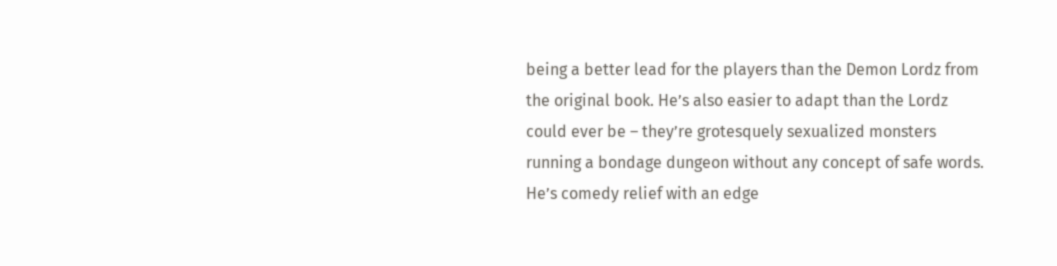being a better lead for the players than the Demon Lordz from the original book. He’s also easier to adapt than the Lordz could ever be – they’re grotesquely sexualized monsters running a bondage dungeon without any concept of safe words. He’s comedy relief with an edge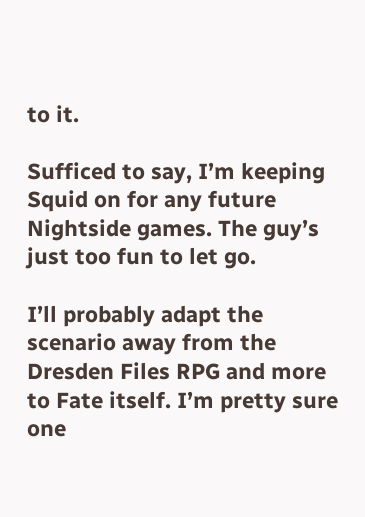to it.

Sufficed to say, I’m keeping Squid on for any future Nightside games. The guy’s just too fun to let go.

I’ll probably adapt the scenario away from the Dresden Files RPG and more to Fate itself. I’m pretty sure one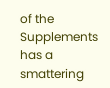of the Supplements has a smattering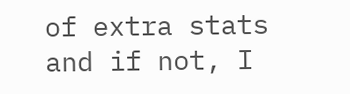of extra stats and if not, I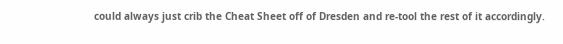could always just crib the Cheat Sheet off of Dresden and re-tool the rest of it accordingly.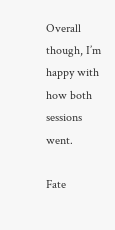Overall though, I’m happy with how both sessions went.

Fate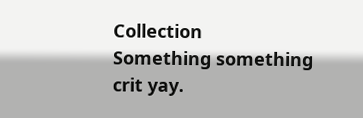Collection
Something something crit yay.